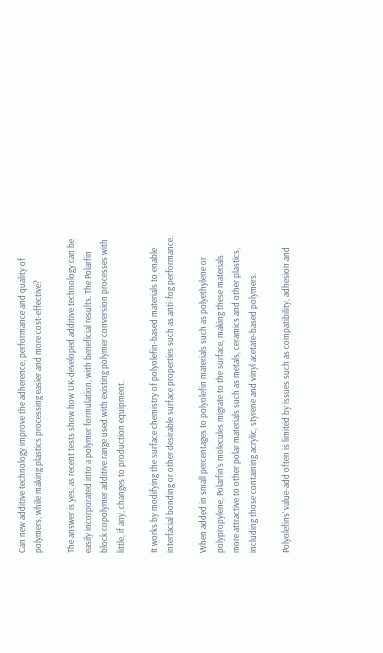Can new additive technology improve the adherence, performance and quality of polymers, while making plastics processing easier and more cost-effective?

The answer is yes, as recent tests show how UK-developed additive technology can be easily incorporated into a polymer formulation, with beneficial results. The Polarfin block copolymer additive range used with existing polymer conversion processes with little, if any, changes to production equipment.

It works by modifying the surface chemistry of polyolefin-based materials to enable interfacial bonding or other desirable surface properties such as anti-fog performance.

When added in small percentages to polyolefin materials such as polyethylene or polypropylene, Polarfin’s molecules migrate to the surface, making these materials more attractive to other polar materials such as metals, ceramics and other plastics, including those containing acrylic, styrene and vinyl acetate-based polymers.

Polyolefins’ value-add often is limited by issues such as compatibility, adhesion and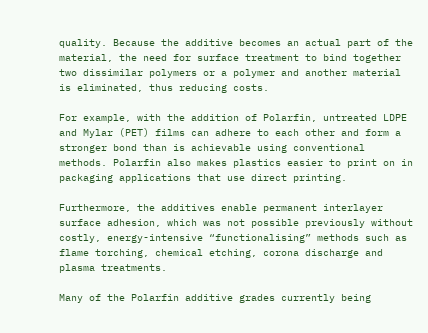quality. Because the additive becomes an actual part of the material, the need for surface treatment to bind together two dissimilar polymers or a polymer and another material is eliminated, thus reducing costs.

For example, with the addition of Polarfin, untreated LDPE and Mylar (PET) films can adhere to each other and form a stronger bond than is achievable using conventional methods. Polarfin also makes plastics easier to print on in packaging applications that use direct printing.

Furthermore, the additives enable permanent interlayer surface adhesion, which was not possible previously without costly, energy-intensive “functionalising” methods such as flame torching, chemical etching, corona discharge and plasma treatments.

Many of the Polarfin additive grades currently being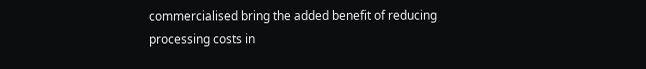commercialised bring the added benefit of reducing processing costs in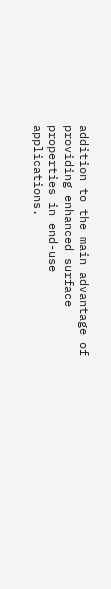addition to the main advantage of providing enhanced surface properties in end-use applications.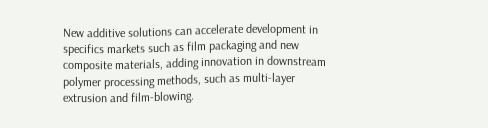New additive solutions can accelerate development in specifics markets such as film packaging and new composite materials, adding innovation in downstream polymer processing methods, such as multi-layer extrusion and film-blowing.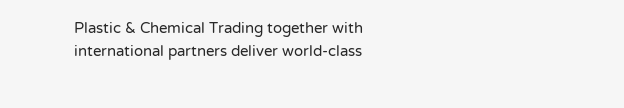Plastic & Chemical Trading together with international partners deliver world-class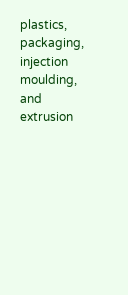plastics, packaging, injection moulding, and extrusion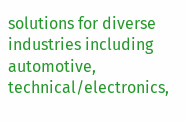solutions for diverse industries including automotive, technical/electronics,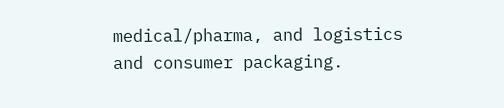medical/pharma, and logistics and consumer packaging.